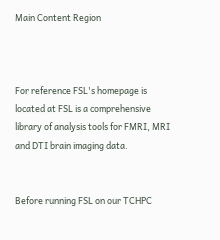Main Content Region



For reference FSL's homepage is located at FSL is a comprehensive library of analysis tools for FMRI, MRI and DTI brain imaging data.


Before running FSL on our TCHPC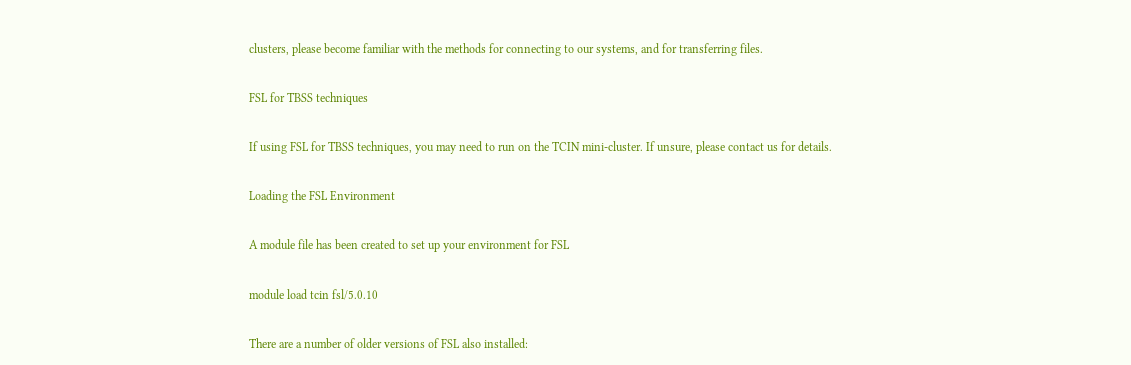clusters, please become familiar with the methods for connecting to our systems, and for transferring files.

FSL for TBSS techniques

If using FSL for TBSS techniques, you may need to run on the TCIN mini-cluster. If unsure, please contact us for details.

Loading the FSL Environment

A module file has been created to set up your environment for FSL

module load tcin fsl/5.0.10

There are a number of older versions of FSL also installed: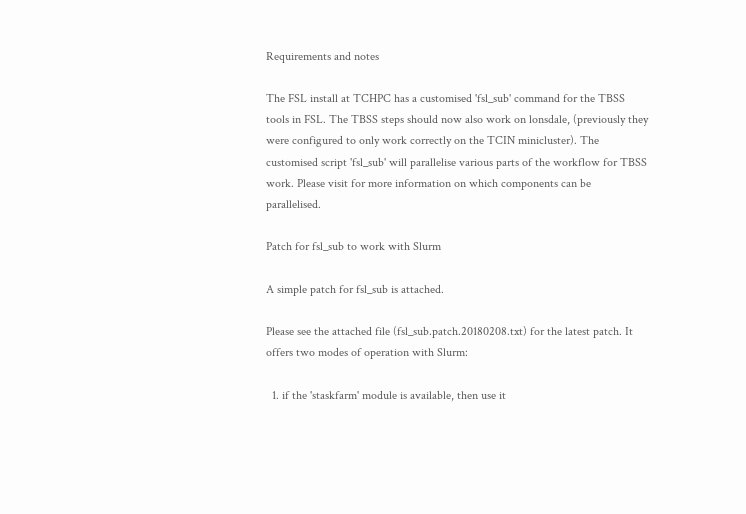Requirements and notes

The FSL install at TCHPC has a customised 'fsl_sub' command for the TBSS tools in FSL. The TBSS steps should now also work on lonsdale, (previously they were configured to only work correctly on the TCIN minicluster). The customised script 'fsl_sub' will parallelise various parts of the workflow for TBSS work. Please visit for more information on which components can be parallelised.

Patch for fsl_sub to work with Slurm

A simple patch for fsl_sub is attached.

Please see the attached file (fsl_sub.patch.20180208.txt) for the latest patch. It offers two modes of operation with Slurm:

  1. if the 'staskfarm' module is available, then use it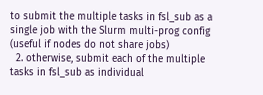to submit the multiple tasks in fsl_sub as a single job with the Slurm multi-prog config (useful if nodes do not share jobs)
  2. otherwise, submit each of the multiple tasks in fsl_sub as individual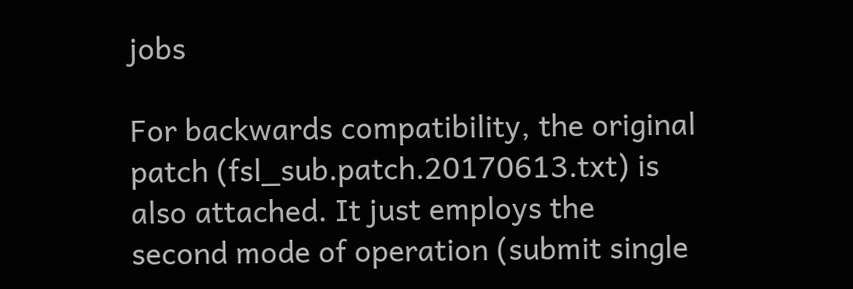jobs

For backwards compatibility, the original patch (fsl_sub.patch.20170613.txt) is also attached. It just employs the second mode of operation (submit single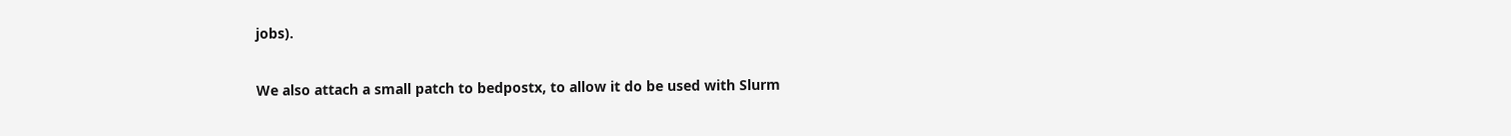jobs).

We also attach a small patch to bedpostx, to allow it do be used with Slurm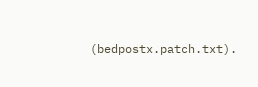(bedpostx.patch.txt).